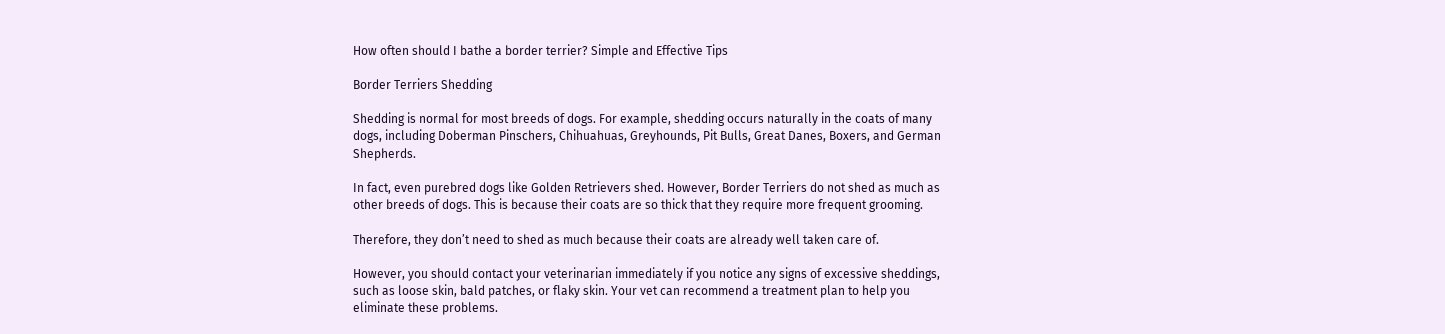How often should I bathe a border terrier? Simple and Effective Tips

Border Terriers Shedding

Shedding is normal for most breeds of dogs. For example, shedding occurs naturally in the coats of many dogs, including Doberman Pinschers, Chihuahuas, Greyhounds, Pit Bulls, Great Danes, Boxers, and German Shepherds.

In fact, even purebred dogs like Golden Retrievers shed. However, Border Terriers do not shed as much as other breeds of dogs. This is because their coats are so thick that they require more frequent grooming.

Therefore, they don’t need to shed as much because their coats are already well taken care of.

However, you should contact your veterinarian immediately if you notice any signs of excessive sheddings, such as loose skin, bald patches, or flaky skin. Your vet can recommend a treatment plan to help you eliminate these problems.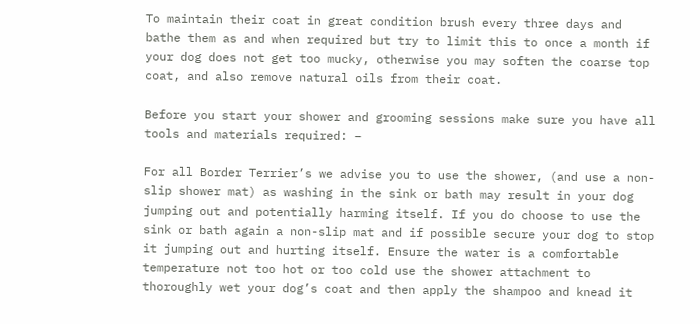To maintain their coat in great condition brush every three days and bathe them as and when required but try to limit this to once a month if your dog does not get too mucky, otherwise you may soften the coarse top coat, and also remove natural oils from their coat.

Before you start your shower and grooming sessions make sure you have all tools and materials required: –

For all Border Terrier’s we advise you to use the shower, (and use a non-slip shower mat) as washing in the sink or bath may result in your dog jumping out and potentially harming itself. If you do choose to use the sink or bath again a non-slip mat and if possible secure your dog to stop it jumping out and hurting itself. Ensure the water is a comfortable temperature not too hot or too cold use the shower attachment to thoroughly wet your dog’s coat and then apply the shampoo and knead it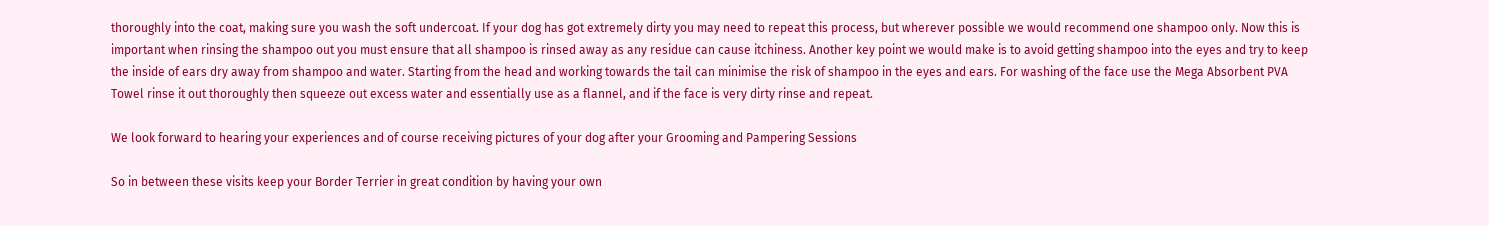thoroughly into the coat, making sure you wash the soft undercoat. If your dog has got extremely dirty you may need to repeat this process, but wherever possible we would recommend one shampoo only. Now this is important when rinsing the shampoo out you must ensure that all shampoo is rinsed away as any residue can cause itchiness. Another key point we would make is to avoid getting shampoo into the eyes and try to keep the inside of ears dry away from shampoo and water. Starting from the head and working towards the tail can minimise the risk of shampoo in the eyes and ears. For washing of the face use the Mega Absorbent PVA Towel rinse it out thoroughly then squeeze out excess water and essentially use as a flannel, and if the face is very dirty rinse and repeat.

We look forward to hearing your experiences and of course receiving pictures of your dog after your Grooming and Pampering Sessions

So in between these visits keep your Border Terrier in great condition by having your own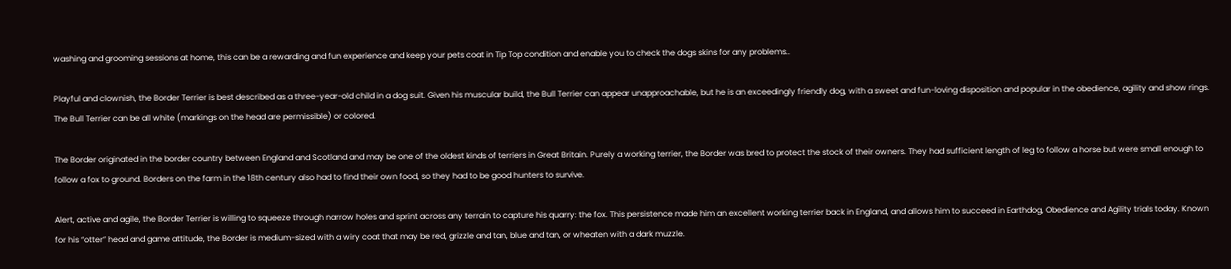washing and grooming sessions at home, this can be a rewarding and fun experience and keep your pets coat in Tip Top condition and enable you to check the dogs skins for any problems..

Playful and clownish, the Border Terrier is best described as a three-year-old child in a dog suit. Given his muscular build, the Bull Terrier can appear unapproachable, but he is an exceedingly friendly dog, with a sweet and fun-loving disposition and popular in the obedience, agility and show rings. The Bull Terrier can be all white (markings on the head are permissible) or colored.

The Border originated in the border country between England and Scotland and may be one of the oldest kinds of terriers in Great Britain. Purely a working terrier, the Border was bred to protect the stock of their owners. They had sufficient length of leg to follow a horse but were small enough to follow a fox to ground. Borders on the farm in the 18th century also had to find their own food, so they had to be good hunters to survive.

Alert, active and agile, the Border Terrier is willing to squeeze through narrow holes and sprint across any terrain to capture his quarry: the fox. This persistence made him an excellent working terrier back in England, and allows him to succeed in Earthdog, Obedience and Agility trials today. Known for his “otter” head and game attitude, the Border is medium-sized with a wiry coat that may be red, grizzle and tan, blue and tan, or wheaten with a dark muzzle.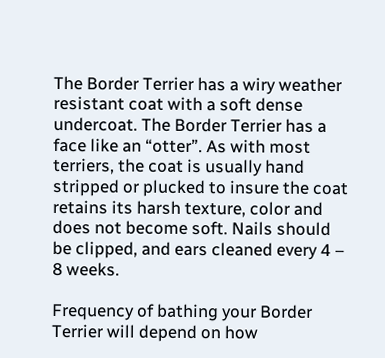The Border Terrier has a wiry weather resistant coat with a soft dense undercoat. The Border Terrier has a face like an “otter”. As with most terriers, the coat is usually hand stripped or plucked to insure the coat retains its harsh texture, color and does not become soft. Nails should be clipped, and ears cleaned every 4 – 8 weeks.

Frequency of bathing your Border Terrier will depend on how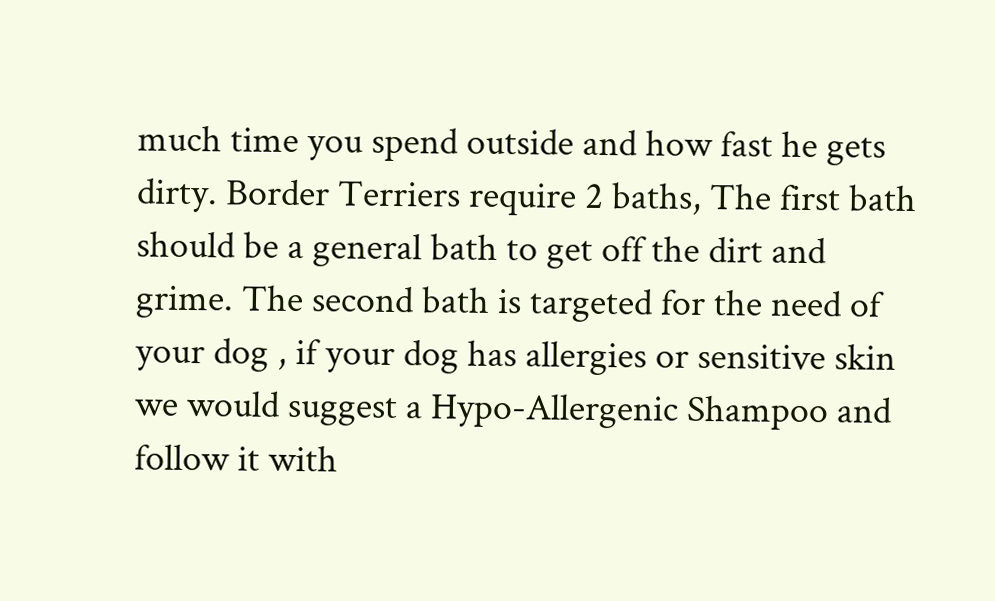much time you spend outside and how fast he gets dirty. Border Terriers require 2 baths, The first bath should be a general bath to get off the dirt and grime. The second bath is targeted for the need of your dog , if your dog has allergies or sensitive skin we would suggest a Hypo-Allergenic Shampoo and follow it with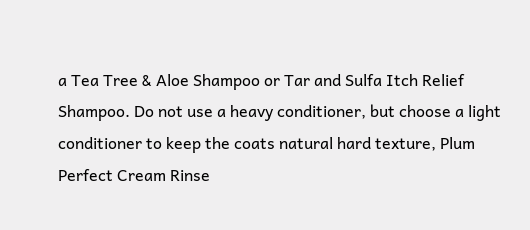a Tea Tree & Aloe Shampoo or Tar and Sulfa Itch Relief Shampoo. Do not use a heavy conditioner, but choose a light conditioner to keep the coats natural hard texture, Plum Perfect Cream Rinse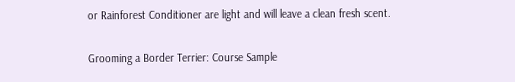or Rainforest Conditioner are light and will leave a clean fresh scent.

Grooming a Border Terrier: Course Sample